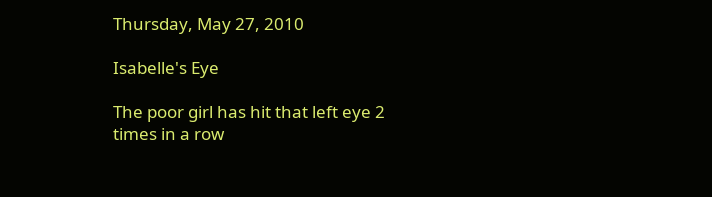Thursday, May 27, 2010

Isabelle's Eye

The poor girl has hit that left eye 2 times in a row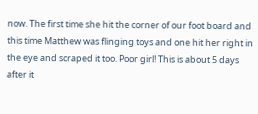now. The first time she hit the corner of our foot board and this time Matthew was flinging toys and one hit her right in the eye and scraped it too. Poor girl! This is about 5 days after it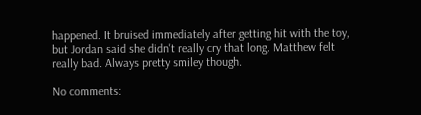happened. It bruised immediately after getting hit with the toy, but Jordan said she didn't really cry that long. Matthew felt really bad. Always pretty smiley though.

No comments: